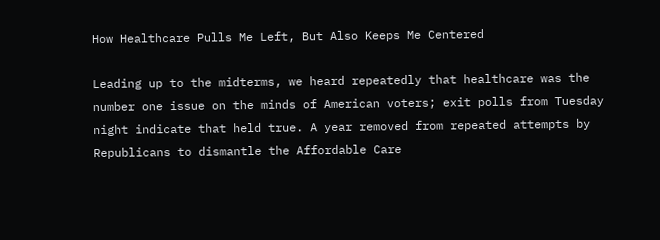How Healthcare Pulls Me Left, But Also Keeps Me Centered

Leading up to the midterms, we heard repeatedly that healthcare was the number one issue on the minds of American voters; exit polls from Tuesday night indicate that held true. A year removed from repeated attempts by Republicans to dismantle the Affordable Care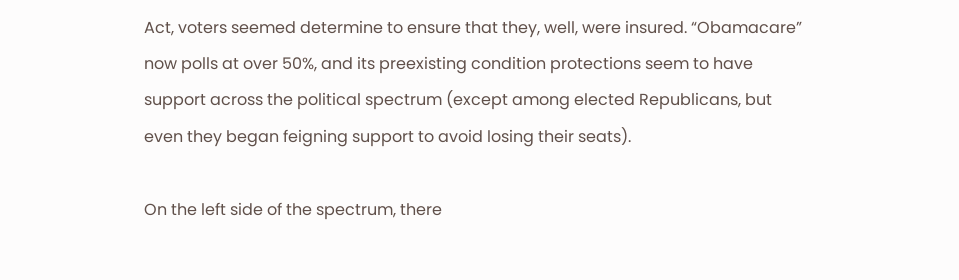Act, voters seemed determine to ensure that they, well, were insured. “Obamacare” now polls at over 50%, and its preexisting condition protections seem to have support across the political spectrum (except among elected Republicans, but even they began feigning support to avoid losing their seats).

On the left side of the spectrum, there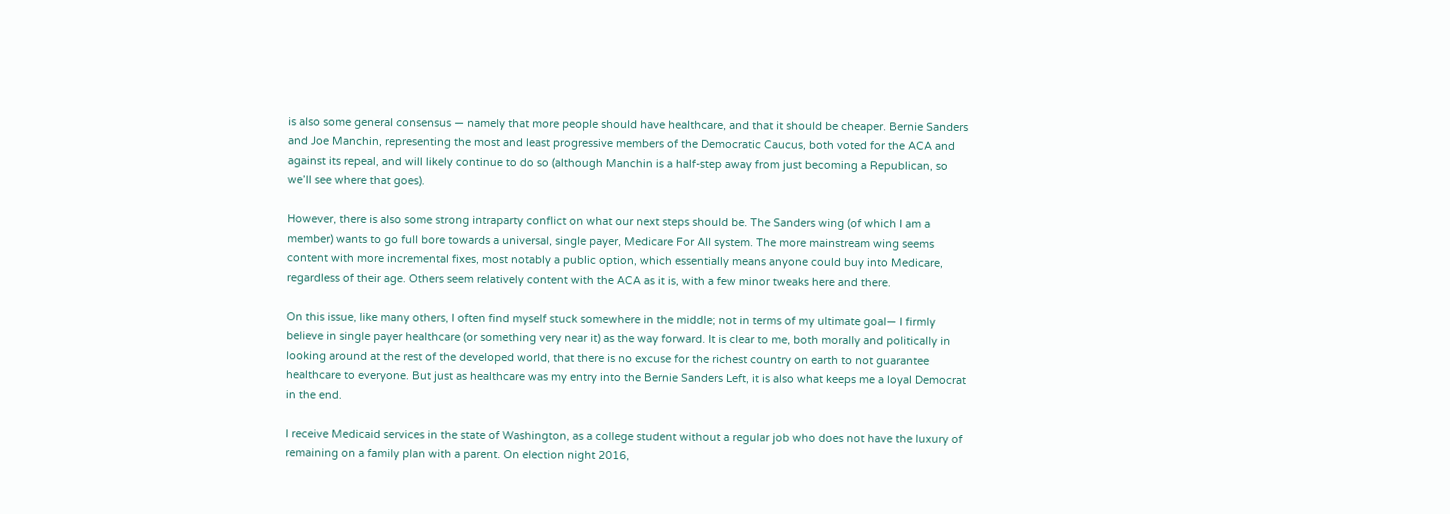is also some general consensus — namely that more people should have healthcare, and that it should be cheaper. Bernie Sanders and Joe Manchin, representing the most and least progressive members of the Democratic Caucus, both voted for the ACA and against its repeal, and will likely continue to do so (although Manchin is a half-step away from just becoming a Republican, so we’ll see where that goes).

However, there is also some strong intraparty conflict on what our next steps should be. The Sanders wing (of which I am a member) wants to go full bore towards a universal, single payer, Medicare For All system. The more mainstream wing seems content with more incremental fixes, most notably a public option, which essentially means anyone could buy into Medicare, regardless of their age. Others seem relatively content with the ACA as it is, with a few minor tweaks here and there.

On this issue, like many others, I often find myself stuck somewhere in the middle; not in terms of my ultimate goal— I firmly believe in single payer healthcare (or something very near it) as the way forward. It is clear to me, both morally and politically in looking around at the rest of the developed world, that there is no excuse for the richest country on earth to not guarantee healthcare to everyone. But just as healthcare was my entry into the Bernie Sanders Left, it is also what keeps me a loyal Democrat in the end.

I receive Medicaid services in the state of Washington, as a college student without a regular job who does not have the luxury of remaining on a family plan with a parent. On election night 2016,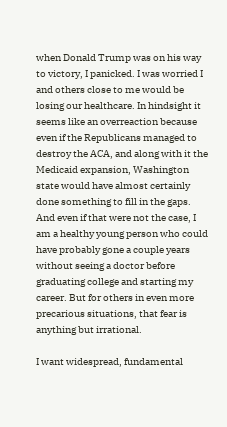when Donald Trump was on his way to victory, I panicked. I was worried I and others close to me would be losing our healthcare. In hindsight it seems like an overreaction because even if the Republicans managed to destroy the ACA, and along with it the Medicaid expansion, Washington state would have almost certainly done something to fill in the gaps. And even if that were not the case, I am a healthy young person who could have probably gone a couple years without seeing a doctor before graduating college and starting my career. But for others in even more precarious situations, that fear is anything but irrational.

I want widespread, fundamental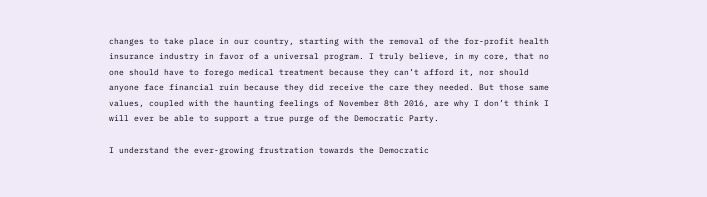changes to take place in our country, starting with the removal of the for-profit health insurance industry in favor of a universal program. I truly believe, in my core, that no one should have to forego medical treatment because they can’t afford it, nor should anyone face financial ruin because they did receive the care they needed. But those same values, coupled with the haunting feelings of November 8th 2016, are why I don’t think I will ever be able to support a true purge of the Democratic Party.

I understand the ever-growing frustration towards the Democratic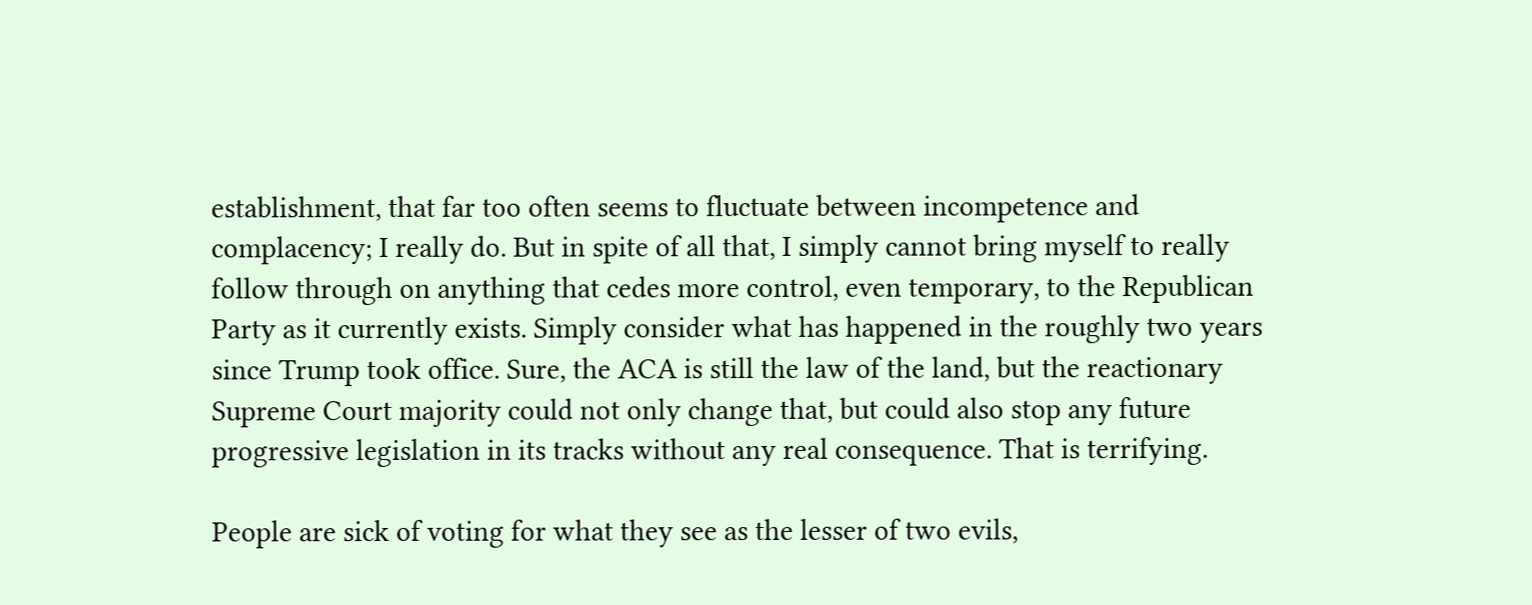establishment, that far too often seems to fluctuate between incompetence and complacency; I really do. But in spite of all that, I simply cannot bring myself to really follow through on anything that cedes more control, even temporary, to the Republican Party as it currently exists. Simply consider what has happened in the roughly two years since Trump took office. Sure, the ACA is still the law of the land, but the reactionary Supreme Court majority could not only change that, but could also stop any future progressive legislation in its tracks without any real consequence. That is terrifying.

People are sick of voting for what they see as the lesser of two evils,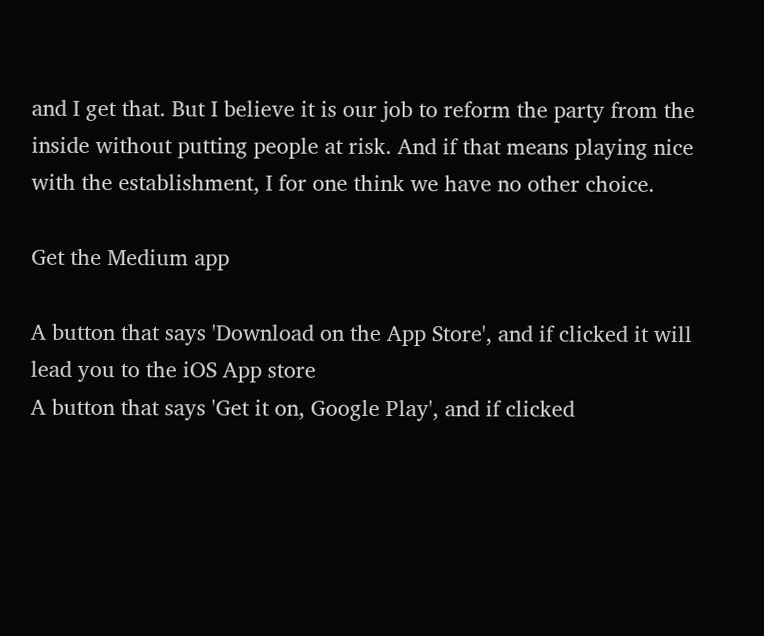and I get that. But I believe it is our job to reform the party from the inside without putting people at risk. And if that means playing nice with the establishment, I for one think we have no other choice.

Get the Medium app

A button that says 'Download on the App Store', and if clicked it will lead you to the iOS App store
A button that says 'Get it on, Google Play', and if clicked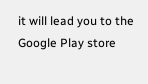it will lead you to the Google Play store